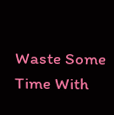Waste Some Time With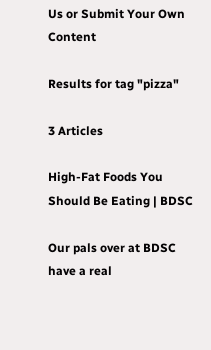Us or Submit Your Own Content

Results for tag "pizza"

3 Articles

High-Fat Foods You Should Be Eating | BDSC

Our pals over at BDSC have a real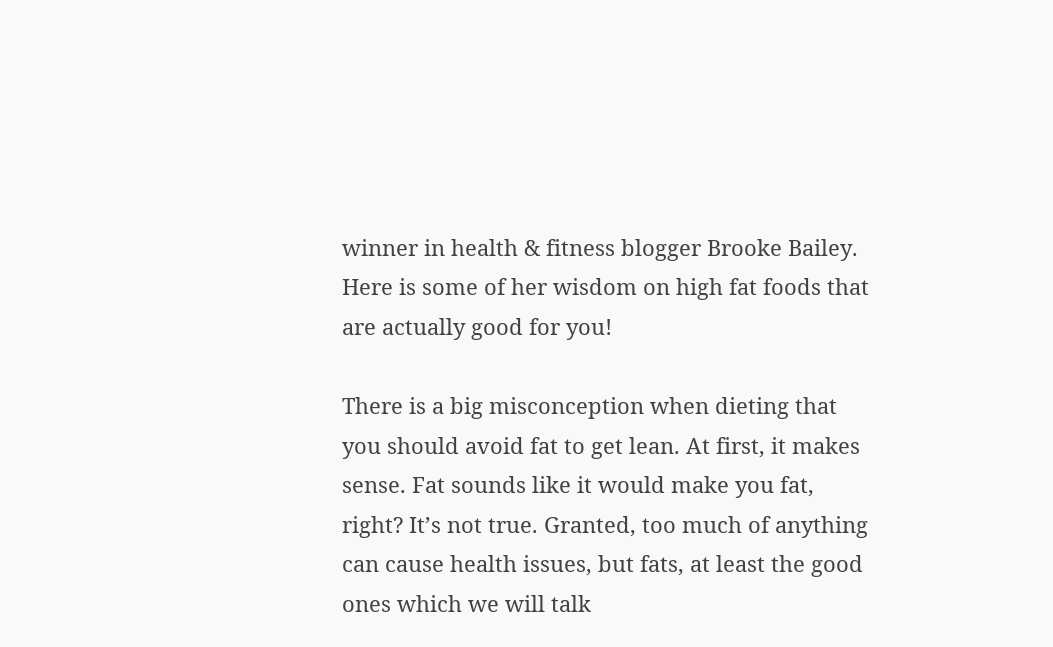winner in health & fitness blogger Brooke Bailey. Here is some of her wisdom on high fat foods that are actually good for you!

There is a big misconception when dieting that you should avoid fat to get lean. At first, it makes sense. Fat sounds like it would make you fat, right? It’s not true. Granted, too much of anything can cause health issues, but fats, at least the good ones which we will talk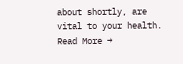about shortly, are vital to your health. Read More →